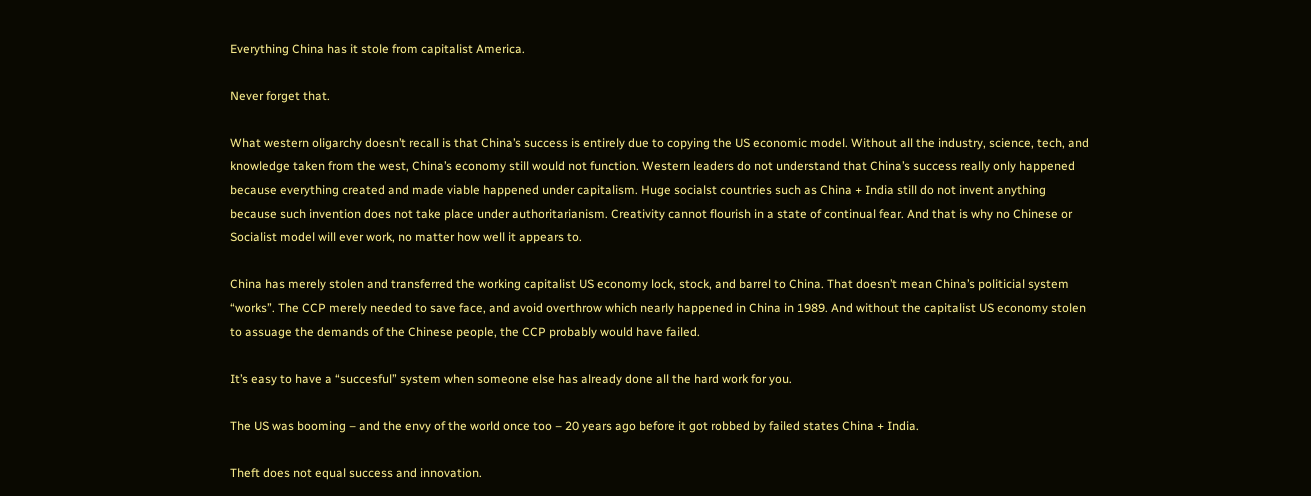Everything China has it stole from capitalist America.

Never forget that.

What western oligarchy doesn’t recall is that China’s success is entirely due to copying the US economic model. Without all the industry, science, tech, and knowledge taken from the west, China’s economy still would not function. Western leaders do not understand that China’s success really only happened because everything created and made viable happened under capitalism. Huge socialst countries such as China + India still do not invent anything because such invention does not take place under authoritarianism. Creativity cannot flourish in a state of continual fear. And that is why no Chinese or Socialist model will ever work, no matter how well it appears to.

China has merely stolen and transferred the working capitalist US economy lock, stock, and barrel to China. That doesn’t mean China’s politicial system “works”. The CCP merely needed to save face, and avoid overthrow which nearly happened in China in 1989. And without the capitalist US economy stolen to assuage the demands of the Chinese people, the CCP probably would have failed.

It’s easy to have a “succesful” system when someone else has already done all the hard work for you.

The US was booming – and the envy of the world once too – 20 years ago before it got robbed by failed states China + India.

Theft does not equal success and innovation.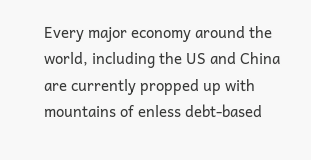Every major economy around the world, including the US and China are currently propped up with mountains of enless debt-based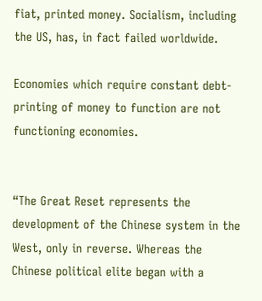fiat, printed money. Socialism, including the US, has, in fact failed worldwide.

Economies which require constant debt-printing of money to function are not functioning economies.


“The Great Reset represents the development of the Chinese system in the West, only in reverse. Whereas the Chinese political elite began with a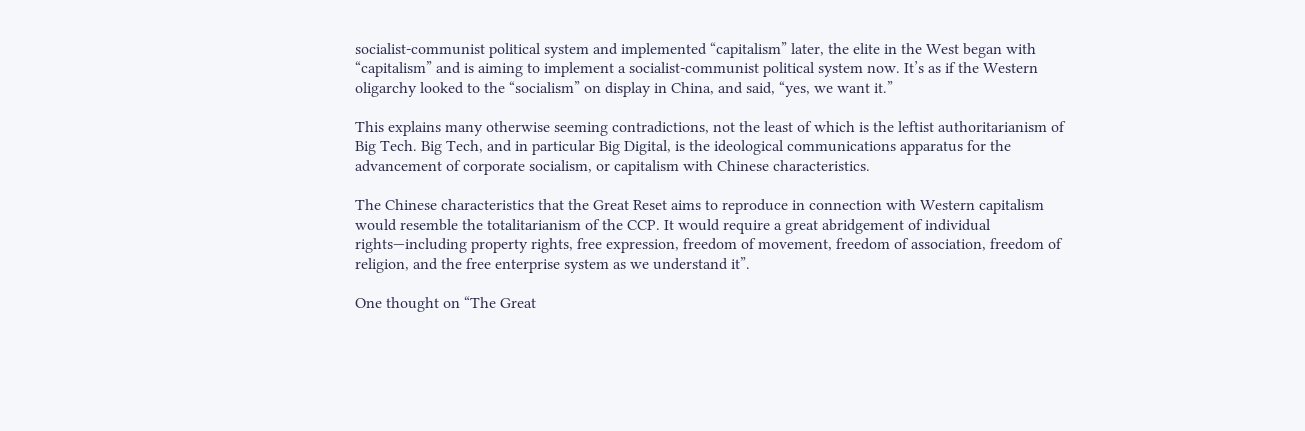socialist-communist political system and implemented “capitalism” later, the elite in the West began with “capitalism” and is aiming to implement a socialist-communist political system now. It’s as if the Western oligarchy looked to the “socialism” on display in China, and said, “yes, we want it.”

This explains many otherwise seeming contradictions, not the least of which is the leftist authoritarianism of Big Tech. Big Tech, and in particular Big Digital, is the ideological communications apparatus for the advancement of corporate socialism, or capitalism with Chinese characteristics.

The Chinese characteristics that the Great Reset aims to reproduce in connection with Western capitalism would resemble the totalitarianism of the CCP. It would require a great abridgement of individual rights—including property rights, free expression, freedom of movement, freedom of association, freedom of religion, and the free enterprise system as we understand it”.

One thought on “The Great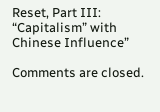Reset, Part III: “Capitalism” with Chinese Influence”

Comments are closed.